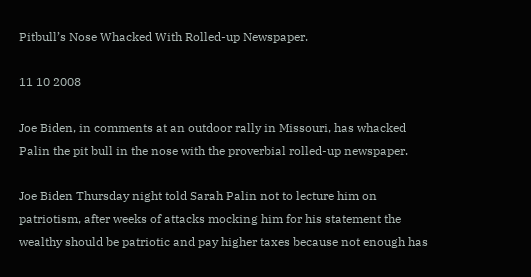Pitbull’s Nose Whacked With Rolled-up Newspaper.

11 10 2008

Joe Biden, in comments at an outdoor rally in Missouri, has whacked Palin the pit bull in the nose with the proverbial rolled-up newspaper.

Joe Biden Thursday night told Sarah Palin not to lecture him on patriotism, after weeks of attacks mocking him for his statement the wealthy should be patriotic and pay higher taxes because not enough has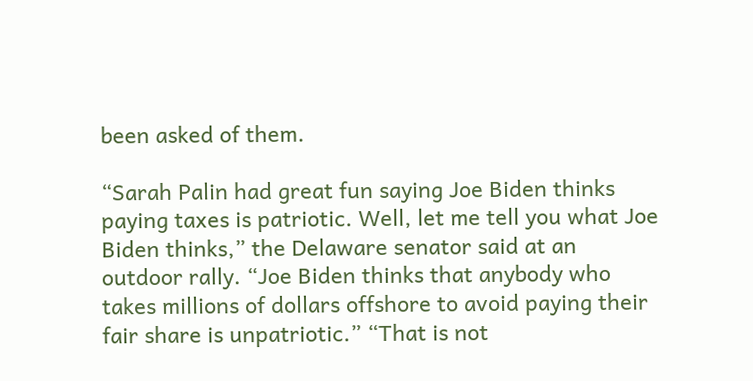been asked of them.

“Sarah Palin had great fun saying Joe Biden thinks paying taxes is patriotic. Well, let me tell you what Joe Biden thinks,” the Delaware senator said at an outdoor rally. “Joe Biden thinks that anybody who takes millions of dollars offshore to avoid paying their fair share is unpatriotic.” “That is not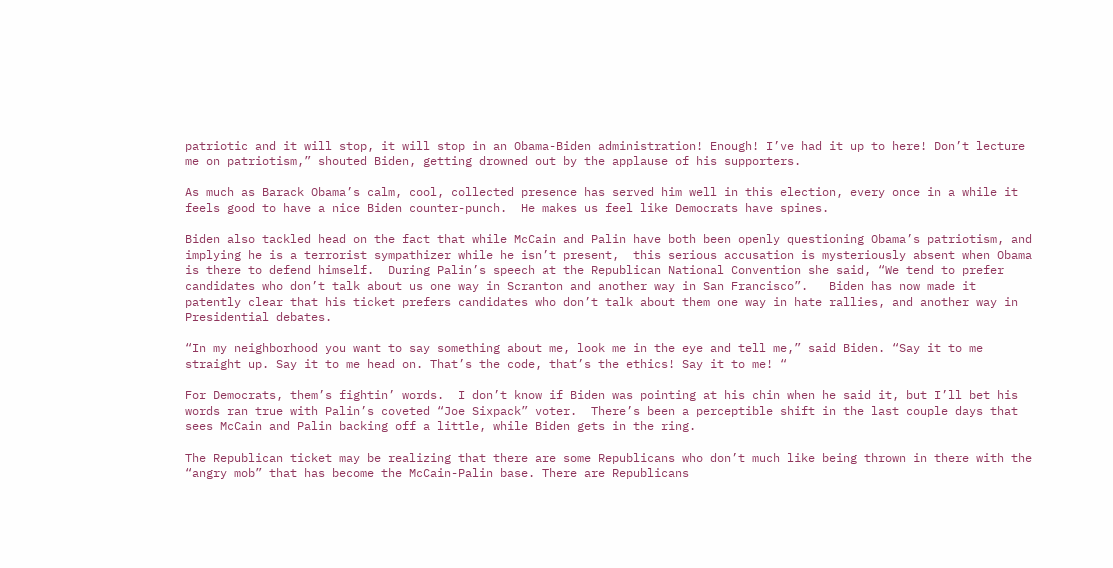patriotic and it will stop, it will stop in an Obama-Biden administration! Enough! I’ve had it up to here! Don’t lecture me on patriotism,” shouted Biden, getting drowned out by the applause of his supporters.

As much as Barack Obama’s calm, cool, collected presence has served him well in this election, every once in a while it feels good to have a nice Biden counter-punch.  He makes us feel like Democrats have spines.

Biden also tackled head on the fact that while McCain and Palin have both been openly questioning Obama’s patriotism, and implying he is a terrorist sympathizer while he isn’t present,  this serious accusation is mysteriously absent when Obama is there to defend himself.  During Palin’s speech at the Republican National Convention she said, “We tend to prefer candidates who don’t talk about us one way in Scranton and another way in San Francisco”.   Biden has now made it patently clear that his ticket prefers candidates who don’t talk about them one way in hate rallies, and another way in Presidential debates.

“In my neighborhood you want to say something about me, look me in the eye and tell me,” said Biden. “Say it to me straight up. Say it to me head on. That’s the code, that’s the ethics! Say it to me! “

For Democrats, them’s fightin’ words.  I don’t know if Biden was pointing at his chin when he said it, but I’ll bet his words ran true with Palin’s coveted “Joe Sixpack” voter.  There’s been a perceptible shift in the last couple days that sees McCain and Palin backing off a little, while Biden gets in the ring.

The Republican ticket may be realizing that there are some Republicans who don’t much like being thrown in there with the “angry mob” that has become the McCain-Palin base. There are Republicans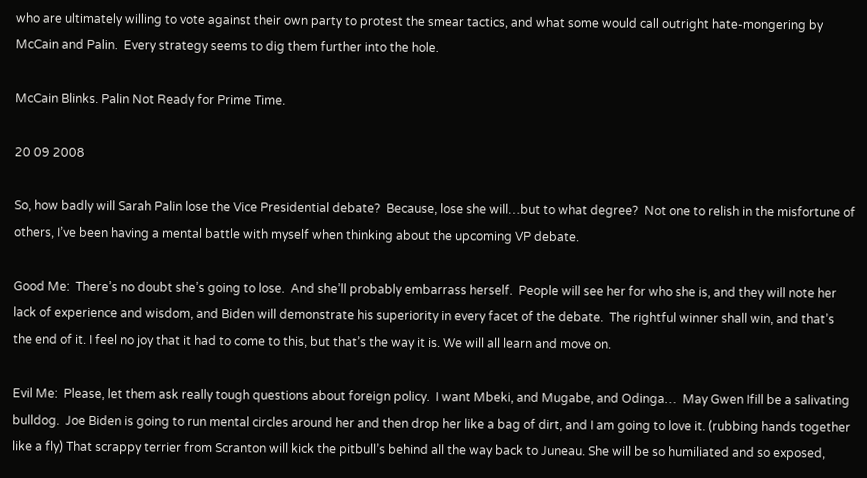who are ultimately willing to vote against their own party to protest the smear tactics, and what some would call outright hate-mongering by McCain and Palin.  Every strategy seems to dig them further into the hole.

McCain Blinks. Palin Not Ready for Prime Time.

20 09 2008

So, how badly will Sarah Palin lose the Vice Presidential debate?  Because, lose she will…but to what degree?  Not one to relish in the misfortune of others, I’ve been having a mental battle with myself when thinking about the upcoming VP debate.

Good Me:  There’s no doubt she’s going to lose.  And she’ll probably embarrass herself.  People will see her for who she is, and they will note her lack of experience and wisdom, and Biden will demonstrate his superiority in every facet of the debate.  The rightful winner shall win, and that’s the end of it. I feel no joy that it had to come to this, but that’s the way it is. We will all learn and move on.

Evil Me:  Please, let them ask really tough questions about foreign policy.  I want Mbeki, and Mugabe, and Odinga…  May Gwen Ifill be a salivating bulldog.  Joe Biden is going to run mental circles around her and then drop her like a bag of dirt, and I am going to love it. (rubbing hands together like a fly) That scrappy terrier from Scranton will kick the pitbull’s behind all the way back to Juneau. She will be so humiliated and so exposed,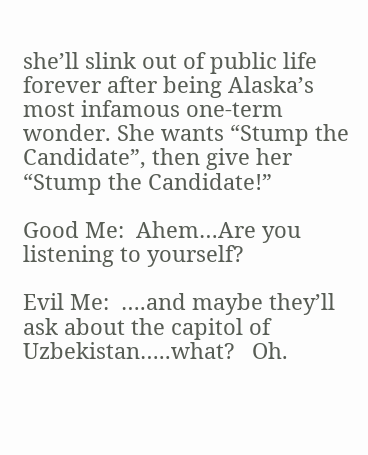she’ll slink out of public life forever after being Alaska’s most infamous one-term wonder. She wants “Stump the Candidate”, then give her “Stump the Candidate!”

Good Me:  Ahem…Are you listening to yourself?

Evil Me:  ….and maybe they’ll ask about the capitol of Uzbekistan…..what?   Oh.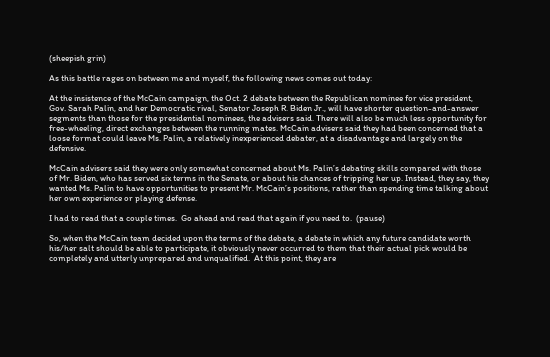(sheepish grin)

As this battle rages on between me and myself, the following news comes out today:

At the insistence of the McCain campaign, the Oct. 2 debate between the Republican nominee for vice president, Gov. Sarah Palin, and her Democratic rival, Senator Joseph R. Biden Jr., will have shorter question-and-answer segments than those for the presidential nominees, the advisers said. There will also be much less opportunity for free-wheeling, direct exchanges between the running mates. McCain advisers said they had been concerned that a loose format could leave Ms. Palin, a relatively inexperienced debater, at a disadvantage and largely on the defensive.

McCain advisers said they were only somewhat concerned about Ms. Palin’s debating skills compared with those of Mr. Biden, who has served six terms in the Senate, or about his chances of tripping her up. Instead, they say, they wanted Ms. Palin to have opportunities to present Mr. McCain’s positions, rather than spending time talking about her own experience or playing defense.

I had to read that a couple times.  Go ahead and read that again if you need to.  (pause)

So, when the McCain team decided upon the terms of the debate, a debate in which any future candidate worth his/her salt should be able to participate, it obviously never occurred to them that their actual pick would be completely and utterly unprepared and unqualified.  At this point, they are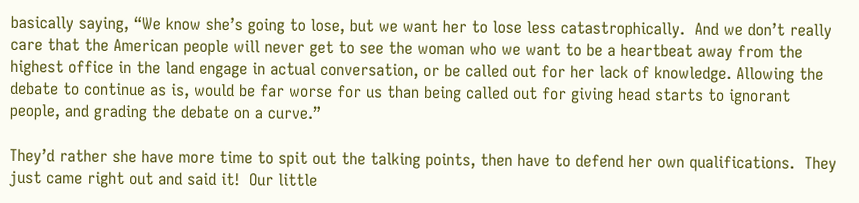basically saying, “We know she’s going to lose, but we want her to lose less catastrophically.  And we don’t really care that the American people will never get to see the woman who we want to be a heartbeat away from the highest office in the land engage in actual conversation, or be called out for her lack of knowledge. Allowing the debate to continue as is, would be far worse for us than being called out for giving head starts to ignorant people, and grading the debate on a curve.”

They’d rather she have more time to spit out the talking points, then have to defend her own qualifications.  They just came right out and said it!  Our little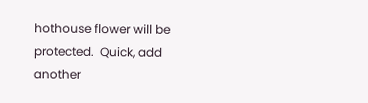hothouse flower will be protected.  Quick, add another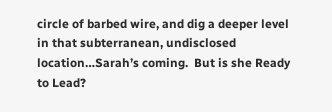circle of barbed wire, and dig a deeper level in that subterranean, undisclosed location…Sarah’s coming.  But is she Ready to Lead?